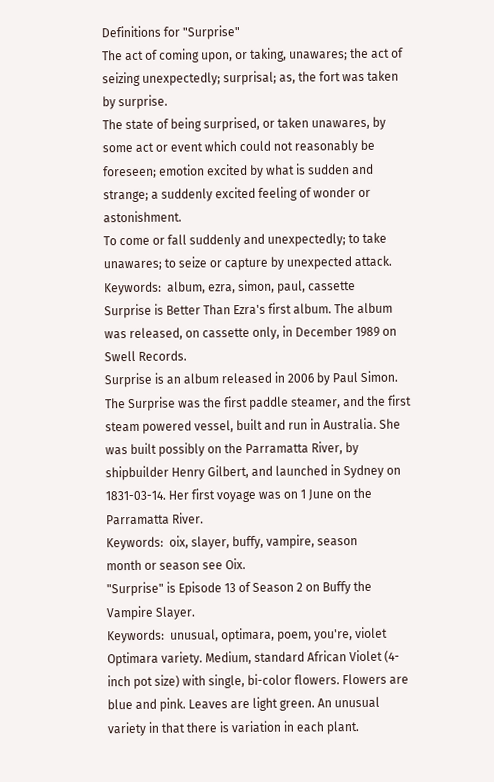Definitions for "Surprise"
The act of coming upon, or taking, unawares; the act of seizing unexpectedly; surprisal; as, the fort was taken by surprise.
The state of being surprised, or taken unawares, by some act or event which could not reasonably be foreseen; emotion excited by what is sudden and strange; a suddenly excited feeling of wonder or astonishment.
To come or fall suddenly and unexpectedly; to take unawares; to seize or capture by unexpected attack.
Keywords:  album, ezra, simon, paul, cassette
Surprise is Better Than Ezra's first album. The album was released, on cassette only, in December 1989 on Swell Records.
Surprise is an album released in 2006 by Paul Simon.
The Surprise was the first paddle steamer, and the first steam powered vessel, built and run in Australia. She was built possibly on the Parramatta River, by shipbuilder Henry Gilbert, and launched in Sydney on 1831-03-14. Her first voyage was on 1 June on the Parramatta River.
Keywords:  oix, slayer, buffy, vampire, season
month or season see Oix.
"Surprise" is Episode 13 of Season 2 on Buffy the Vampire Slayer.
Keywords:  unusual, optimara, poem, you're, violet
Optimara variety. Medium, standard African Violet (4-inch pot size) with single, bi-color flowers. Flowers are blue and pink. Leaves are light green. An unusual variety in that there is variation in each plant.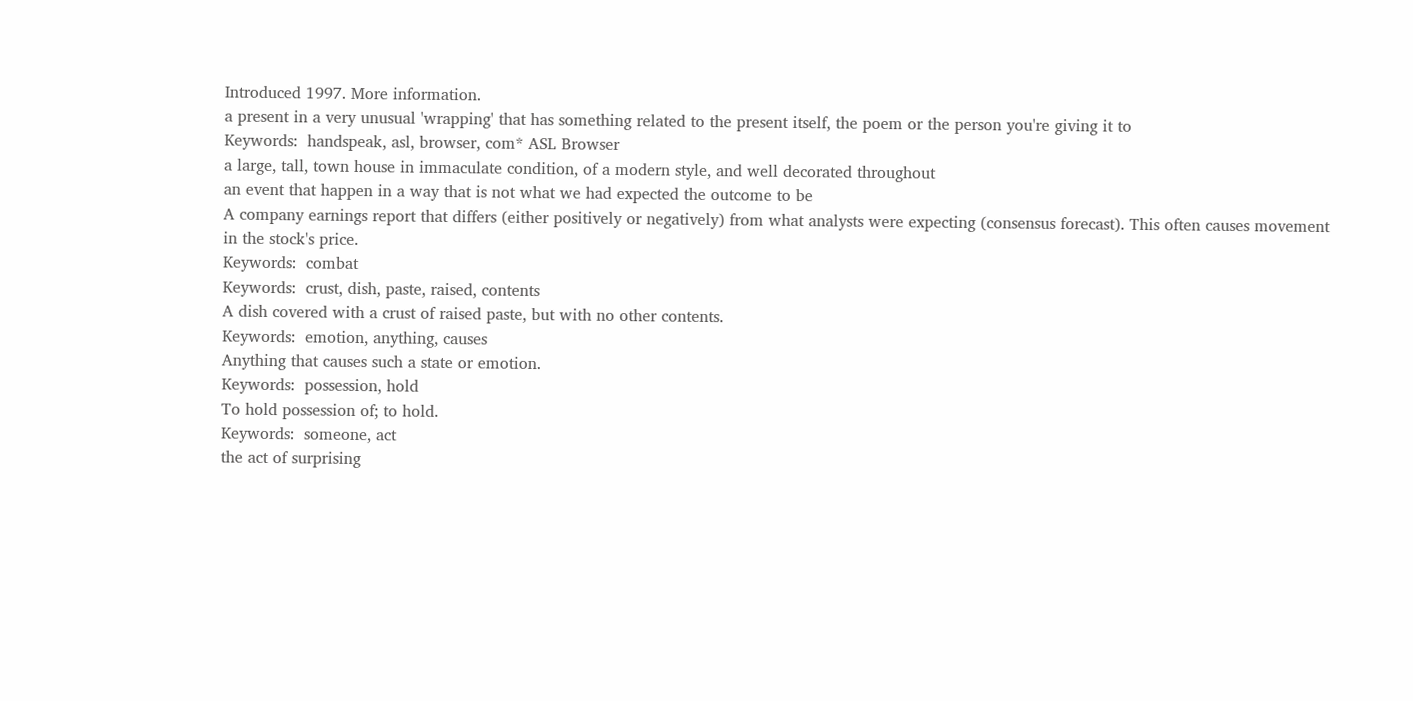Introduced 1997. More information.
a present in a very unusual 'wrapping' that has something related to the present itself, the poem or the person you're giving it to
Keywords:  handspeak, asl, browser, com* ASL Browser
a large, tall, town house in immaculate condition, of a modern style, and well decorated throughout
an event that happen in a way that is not what we had expected the outcome to be
A company earnings report that differs (either positively or negatively) from what analysts were expecting (consensus forecast). This often causes movement in the stock's price.
Keywords:  combat
Keywords:  crust, dish, paste, raised, contents
A dish covered with a crust of raised paste, but with no other contents.
Keywords:  emotion, anything, causes
Anything that causes such a state or emotion.
Keywords:  possession, hold
To hold possession of; to hold.
Keywords:  someone, act
the act of surprising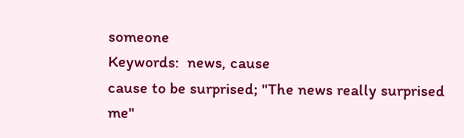someone
Keywords:  news, cause
cause to be surprised; "The news really surprised me"